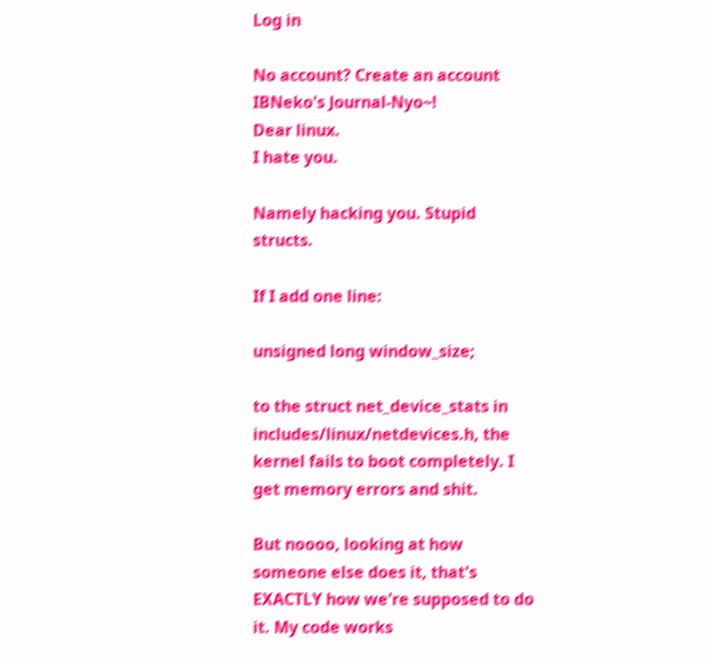Log in

No account? Create an account
IBNeko's Journal-Nyo~!
Dear linux.
I hate you.

Namely hacking you. Stupid structs.

If I add one line:

unsigned long window_size;

to the struct net_device_stats in includes/linux/netdevices.h, the kernel fails to boot completely. I get memory errors and shit.

But noooo, looking at how someone else does it, that's EXACTLY how we're supposed to do it. My code works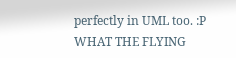perfectly in UML too. :P WHAT THE FLYING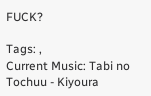FUCK?

Tags: ,
Current Music: Tabi no Tochuu - Kiyoura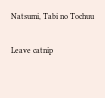Natsumi, Tabi no Tochuu

Leave catnip